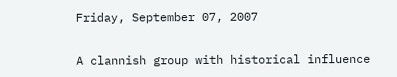Friday, September 07, 2007


A clannish group with historical influence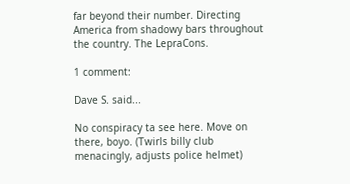far beyond their number. Directing America from shadowy bars throughout the country. The LepraCons.

1 comment:

Dave S. said...

No conspiracy ta see here. Move on there, boyo. (Twirls billy club menacingly, adjusts police helmet)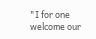"I for one welcome our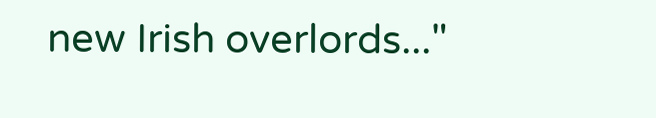new Irish overlords..."